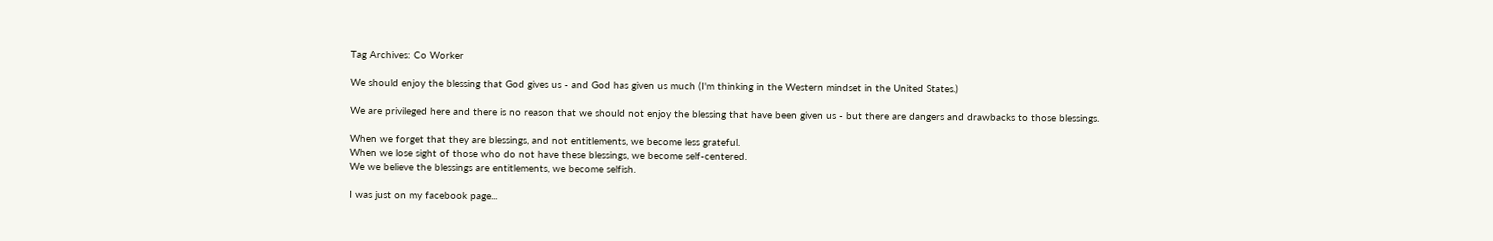Tag Archives: Co Worker

We should enjoy the blessing that God gives us - and God has given us much (I'm thinking in the Western mindset in the United States.)

We are privileged here and there is no reason that we should not enjoy the blessing that have been given us - but there are dangers and drawbacks to those blessings.

When we forget that they are blessings, and not entitlements, we become less grateful.
When we lose sight of those who do not have these blessings, we become self-centered.
We we believe the blessings are entitlements, we become selfish.

I was just on my facebook page...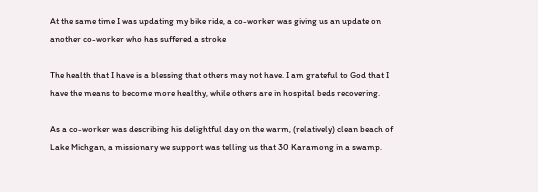At the same time I was updating my bike ride, a co-worker was giving us an update on another co-worker who has suffered a stroke

The health that I have is a blessing that others may not have. I am grateful to God that I have the means to become more healthy, while others are in hospital beds recovering.

As a co-worker was describing his delightful day on the warm, (relatively) clean beach of Lake Michgan, a missionary we support was telling us that 30 Karamong in a swamp.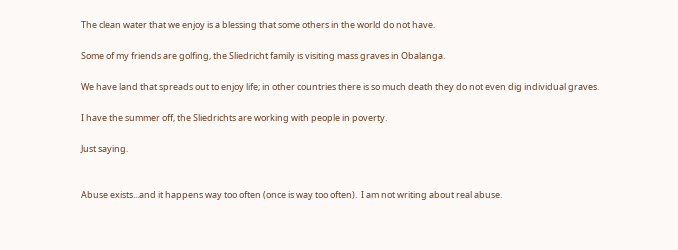The clean water that we enjoy is a blessing that some others in the world do not have.

Some of my friends are golfing, the Sliedricht family is visiting mass graves in Obalanga.

We have land that spreads out to enjoy life; in other countries there is so much death they do not even dig individual graves.

I have the summer off, the Sliedrichts are working with people in poverty.

Just saying.


Abuse exists...and it happens way too often (once is way too often).  I am not writing about real abuse.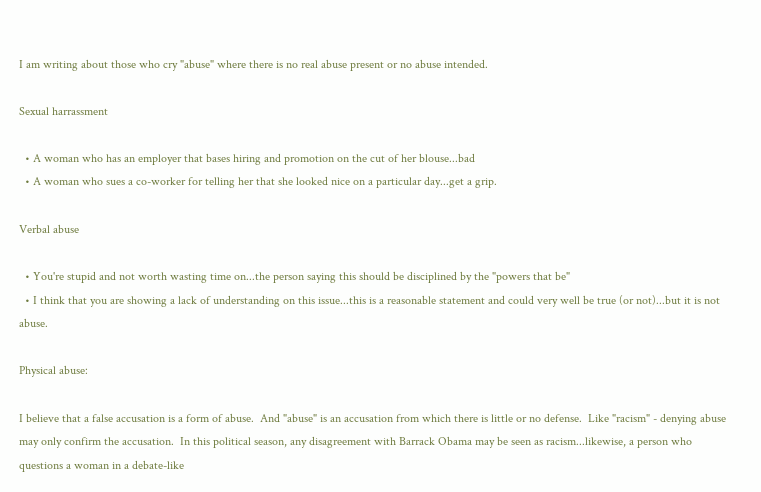I am writing about those who cry "abuse" where there is no real abuse present or no abuse intended.

Sexual harrassment

  • A woman who has an employer that bases hiring and promotion on the cut of her blouse...bad
  • A woman who sues a co-worker for telling her that she looked nice on a particular day...get a grip.

Verbal abuse

  • You're stupid and not worth wasting time on...the person saying this should be disciplined by the "powers that be"
  • I think that you are showing a lack of understanding on this issue...this is a reasonable statement and could very well be true (or not)...but it is not abuse.

Physical abuse:

I believe that a false accusation is a form of abuse.  And "abuse" is an accusation from which there is little or no defense.  Like "racism" - denying abuse may only confirm the accusation.  In this political season, any disagreement with Barrack Obama may be seen as racism...likewise, a person who questions a woman in a debate-like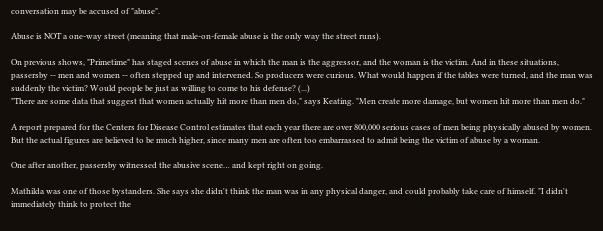conversation may be accused of "abuse".

Abuse is NOT a one-way street (meaning that male-on-female abuse is the only way the street runs).

On previous shows, "Primetime" has staged scenes of abuse in which the man is the aggressor, and the woman is the victim. And in these situations, passersby -- men and women -- often stepped up and intervened. So producers were curious. What would happen if the tables were turned, and the man was suddenly the victim? Would people be just as willing to come to his defense? (...)
"There are some data that suggest that women actually hit more than men do," says Keating. "Men create more damage, but women hit more than men do."

A report prepared for the Centers for Disease Control estimates that each year there are over 800,000 serious cases of men being physically abused by women. But the actual figures are believed to be much higher, since many men are often too embarrassed to admit being the victim of abuse by a woman.

One after another, passersby witnessed the abusive scene… and kept right on going.

Mathilda was one of those bystanders. She says she didn't think the man was in any physical danger, and could probably take care of himself. "I didn't immediately think to protect the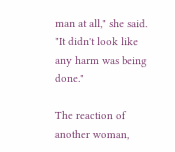man at all," she said. "It didn't look like any harm was being done."

The reaction of another woman,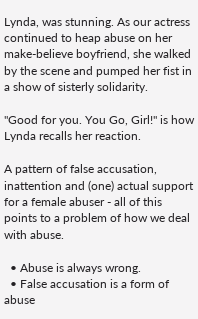Lynda, was stunning. As our actress continued to heap abuse on her make-believe boyfriend, she walked by the scene and pumped her fist in a show of sisterly solidarity.

"Good for you. You Go, Girl!" is how Lynda recalls her reaction.

A pattern of false accusation, inattention and (one) actual support for a female abuser - all of this points to a problem of how we deal with abuse.

  • Abuse is always wrong.
  • False accusation is a form of abuse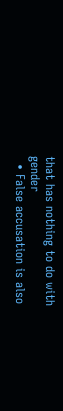that has nothing to do with gender
  • False accusation is also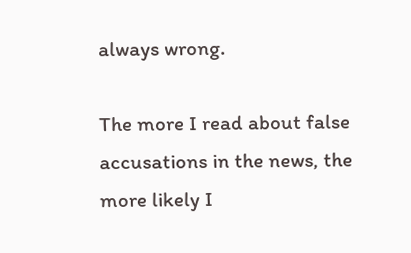always wrong.

The more I read about false accusations in the news, the more likely I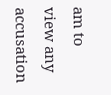am to view any accusation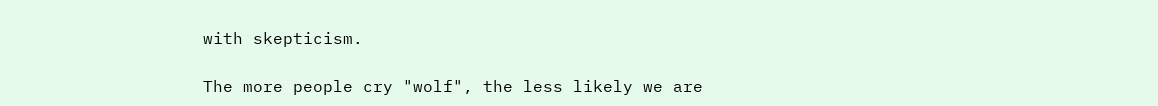with skepticism.

The more people cry "wolf", the less likely we are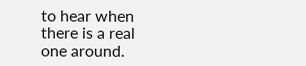to hear when there is a real one around.